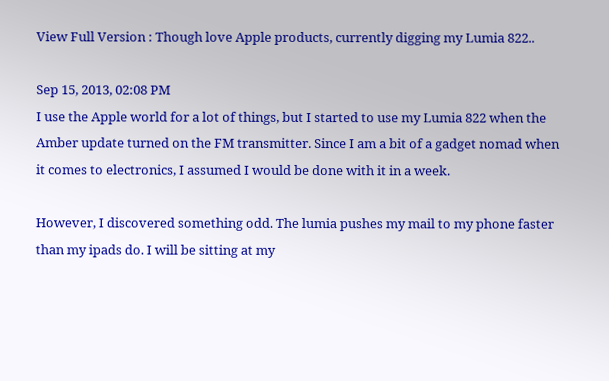View Full Version : Though love Apple products, currently digging my Lumia 822..

Sep 15, 2013, 02:08 PM
I use the Apple world for a lot of things, but I started to use my Lumia 822 when the Amber update turned on the FM transmitter. Since I am a bit of a gadget nomad when it comes to electronics, I assumed I would be done with it in a week.

However, I discovered something odd. The lumia pushes my mail to my phone faster than my ipads do. I will be sitting at my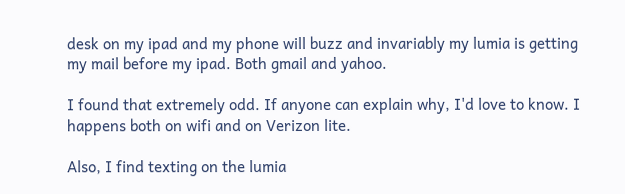desk on my ipad and my phone will buzz and invariably my lumia is getting my mail before my ipad. Both gmail and yahoo.

I found that extremely odd. If anyone can explain why, I'd love to know. I happens both on wifi and on Verizon lite.

Also, I find texting on the lumia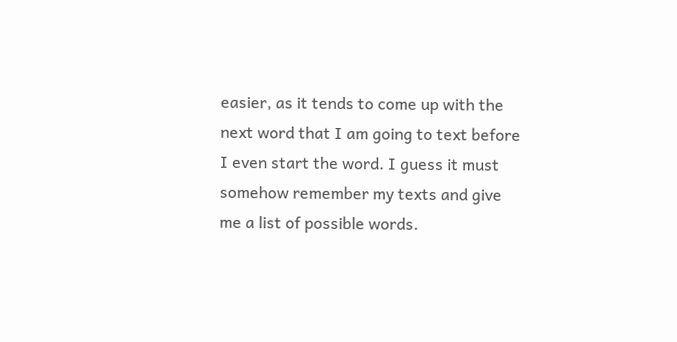easier, as it tends to come up with the next word that I am going to text before I even start the word. I guess it must somehow remember my texts and give me a list of possible words.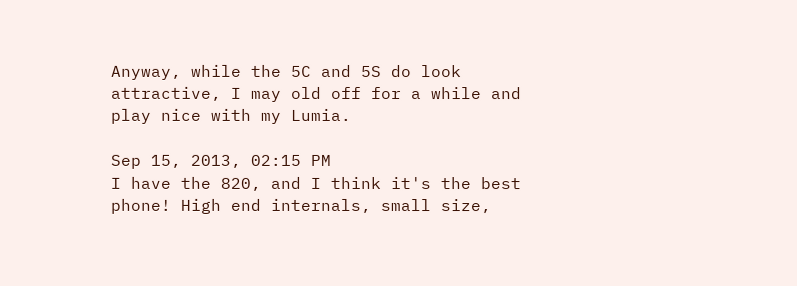Anyway, while the 5C and 5S do look attractive, I may old off for a while and play nice with my Lumia.

Sep 15, 2013, 02:15 PM
I have the 820, and I think it's the best phone! High end internals, small size,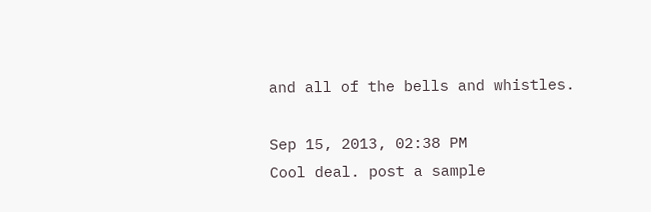and all of the bells and whistles.

Sep 15, 2013, 02:38 PM
Cool deal. post a sample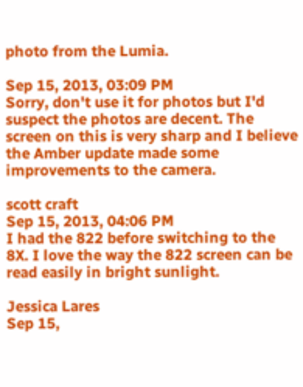photo from the Lumia.

Sep 15, 2013, 03:09 PM
Sorry, don't use it for photos but I'd suspect the photos are decent. The screen on this is very sharp and I believe the Amber update made some improvements to the camera.

scott craft
Sep 15, 2013, 04:06 PM
I had the 822 before switching to the 8X. I love the way the 822 screen can be read easily in bright sunlight.

Jessica Lares
Sep 15,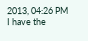2013, 04:26 PM
I have the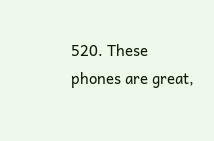520. These phones are great,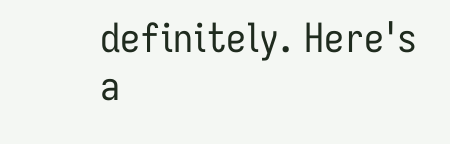definitely. Here's a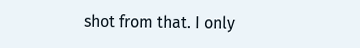shot from that. I only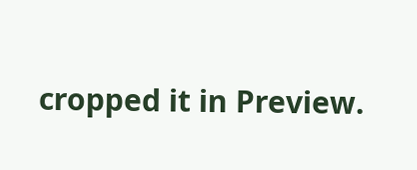cropped it in Preview.